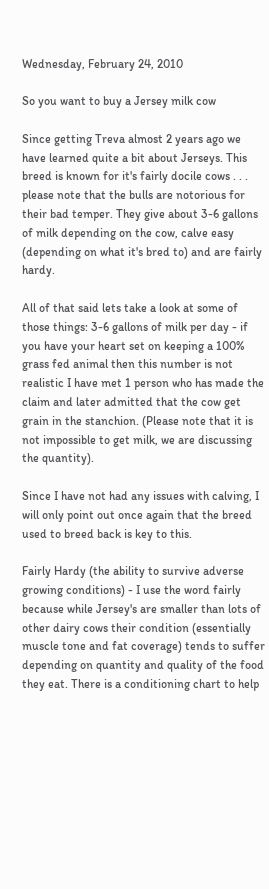Wednesday, February 24, 2010

So you want to buy a Jersey milk cow

Since getting Treva almost 2 years ago we have learned quite a bit about Jerseys. This breed is known for it's fairly docile cows . . . please note that the bulls are notorious for their bad temper. They give about 3-6 gallons of milk depending on the cow, calve easy (depending on what it's bred to) and are fairly hardy.

All of that said lets take a look at some of those things: 3-6 gallons of milk per day - if you have your heart set on keeping a 100% grass fed animal then this number is not realistic I have met 1 person who has made the claim and later admitted that the cow get grain in the stanchion. (Please note that it is not impossible to get milk, we are discussing the quantity).

Since I have not had any issues with calving, I will only point out once again that the breed used to breed back is key to this.

Fairly Hardy (the ability to survive adverse growing conditions) - I use the word fairly because while Jersey's are smaller than lots of other dairy cows their condition (essentially muscle tone and fat coverage) tends to suffer depending on quantity and quality of the food they eat. There is a conditioning chart to help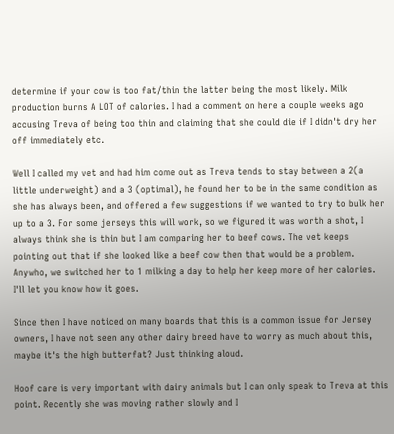determine if your cow is too fat/thin the latter being the most likely. Milk production burns A LOT of calories. I had a comment on here a couple weeks ago accusing Treva of being too thin and claiming that she could die if I didn't dry her off immediately etc.

Well I called my vet and had him come out as Treva tends to stay between a 2(a little underweight) and a 3 (optimal), he found her to be in the same condition as she has always been, and offered a few suggestions if we wanted to try to bulk her up to a 3. For some jerseys this will work, so we figured it was worth a shot, I always think she is thin but I am comparing her to beef cows. The vet keeps pointing out that if she looked like a beef cow then that would be a problem. Anywho, we switched her to 1 milking a day to help her keep more of her calories. I'll let you know how it goes.

Since then I have noticed on many boards that this is a common issue for Jersey owners, I have not seen any other dairy breed have to worry as much about this, maybe it's the high butterfat? Just thinking aloud.

Hoof care is very important with dairy animals but I can only speak to Treva at this point. Recently she was moving rather slowly and I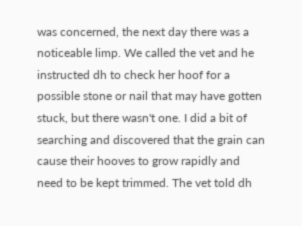was concerned, the next day there was a noticeable limp. We called the vet and he instructed dh to check her hoof for a possible stone or nail that may have gotten stuck, but there wasn't one. I did a bit of searching and discovered that the grain can cause their hooves to grow rapidly and need to be kept trimmed. The vet told dh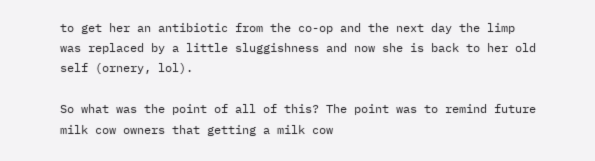to get her an antibiotic from the co-op and the next day the limp was replaced by a little sluggishness and now she is back to her old self (ornery, lol).

So what was the point of all of this? The point was to remind future milk cow owners that getting a milk cow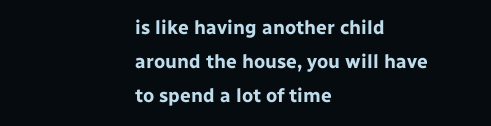is like having another child around the house, you will have to spend a lot of time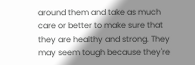around them and take as much care or better to make sure that they are healthy and strong. They may seem tough because they're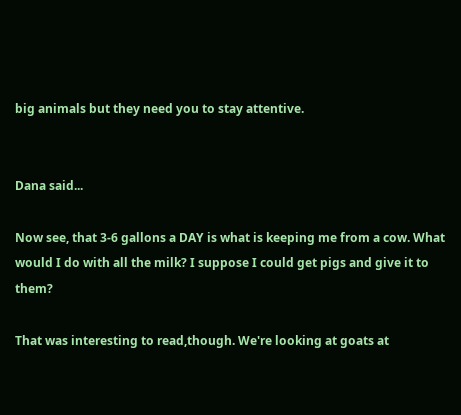big animals but they need you to stay attentive.


Dana said...

Now see, that 3-6 gallons a DAY is what is keeping me from a cow. What would I do with all the milk? I suppose I could get pigs and give it to them?

That was interesting to read,though. We're looking at goats at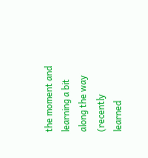the moment and learning a bit along the way (recently learned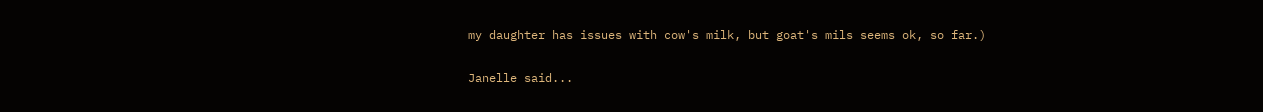my daughter has issues with cow's milk, but goat's mils seems ok, so far.)

Janelle said...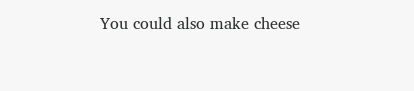You could also make cheese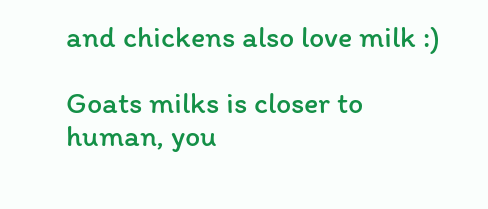and chickens also love milk :)

Goats milks is closer to human, you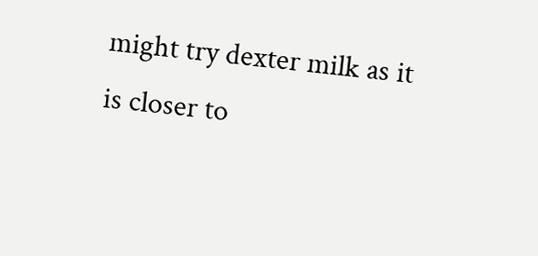might try dexter milk as it is closer to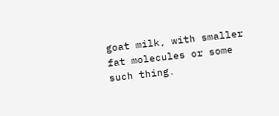goat milk, with smaller fat molecules or some such thing.